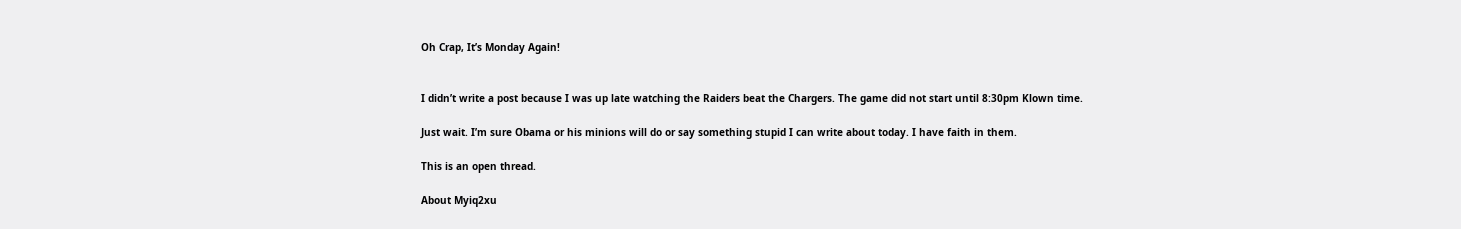Oh Crap, It’s Monday Again!


I didn’t write a post because I was up late watching the Raiders beat the Chargers. The game did not start until 8:30pm Klown time.

Just wait. I’m sure Obama or his minions will do or say something stupid I can write about today. I have faith in them.

This is an open thread.

About Myiq2xu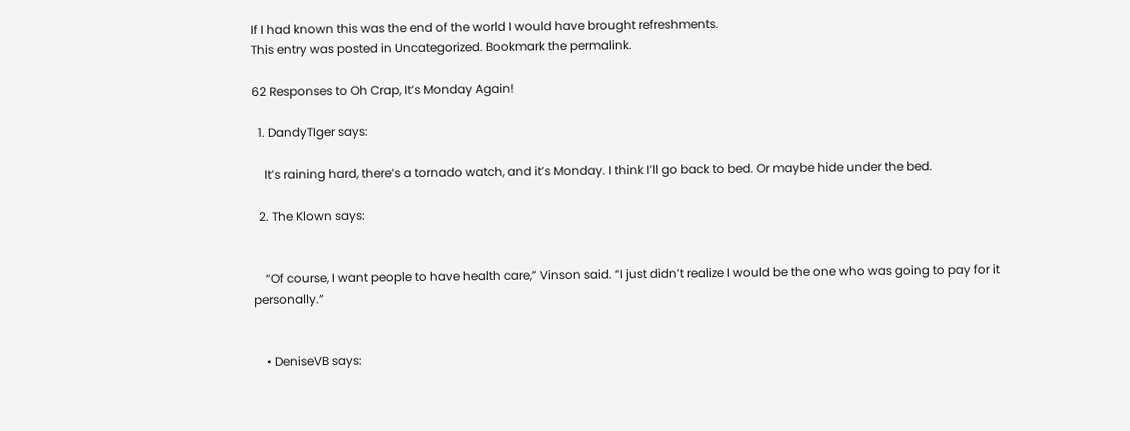If I had known this was the end of the world I would have brought refreshments.
This entry was posted in Uncategorized. Bookmark the permalink.

62 Responses to Oh Crap, It’s Monday Again!

  1. DandyTIger says:

    It’s raining hard, there’s a tornado watch, and it’s Monday. I think I’ll go back to bed. Or maybe hide under the bed.

  2. The Klown says:


    “Of course, I want people to have health care,” Vinson said. “I just didn’t realize I would be the one who was going to pay for it personally.”


    • DeniseVB says: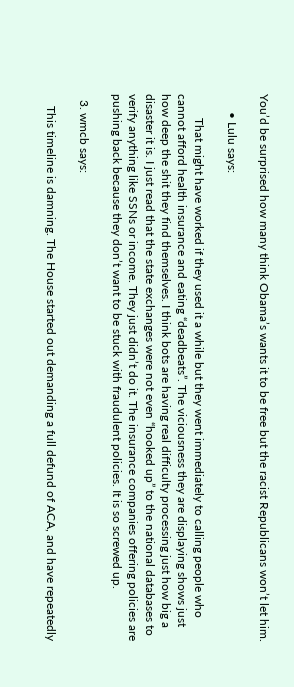You’d be surprised how many think Obama’s wants it to be free but the racist Republicans won’t let him.

      • Lulu says:

        That might have worked if they used it a while but they went immediately to calling people who cannot afford health insurance and eating “deadbeats”. The viciousness they are displaying shows just how deep the shit they find themselves. I think bots are having real difficulty processing just how big a disaster it is. I just read that the state exchanges were not even “hooked up” to the national databases to verify anything like SSNs or income. They just didn’t do it. The insurance companies offering policies are pushing back because they don’t want to be stuck with fraudulent policies. It is so screwed up.

  3. wmcb says:

    This timeline is damning. The House started out demanding a full defund of ACA, and have repeatedly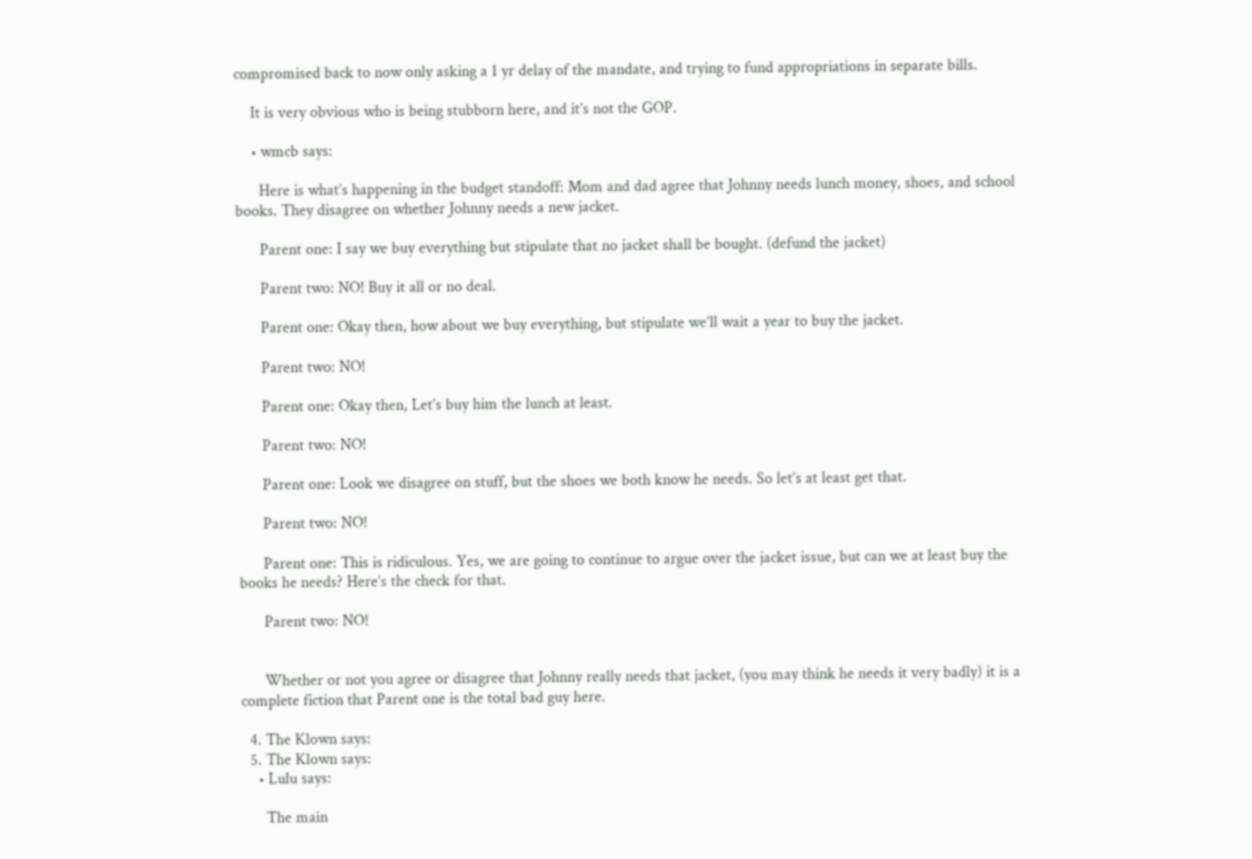compromised back to now only asking a 1 yr delay of the mandate, and trying to fund appropriations in separate bills.

    It is very obvious who is being stubborn here, and it’s not the GOP.

    • wmcb says:

      Here is what’s happening in the budget standoff: Mom and dad agree that Johnny needs lunch money, shoes, and school books. They disagree on whether Johnny needs a new jacket.

      Parent one: I say we buy everything but stipulate that no jacket shall be bought. (defund the jacket)

      Parent two: NO! Buy it all or no deal.

      Parent one: Okay then, how about we buy everything, but stipulate we’ll wait a year to buy the jacket.

      Parent two: NO!

      Parent one: Okay then, Let’s buy him the lunch at least.

      Parent two: NO!

      Parent one: Look we disagree on stuff, but the shoes we both know he needs. So let’s at least get that.

      Parent two: NO!

      Parent one: This is ridiculous. Yes, we are going to continue to argue over the jacket issue, but can we at least buy the books he needs? Here’s the check for that.

      Parent two: NO!


      Whether or not you agree or disagree that Johnny really needs that jacket, (you may think he needs it very badly) it is a complete fiction that Parent one is the total bad guy here.

  4. The Klown says:
  5. The Klown says:
    • Lulu says:

      The main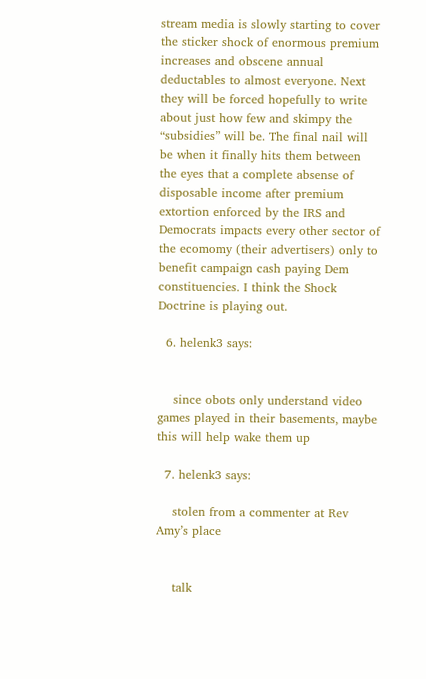stream media is slowly starting to cover the sticker shock of enormous premium increases and obscene annual deductables to almost everyone. Next they will be forced hopefully to write about just how few and skimpy the “subsidies” will be. The final nail will be when it finally hits them between the eyes that a complete absense of disposable income after premium extortion enforced by the IRS and Democrats impacts every other sector of the ecomomy (their advertisers) only to benefit campaign cash paying Dem constituencies. I think the Shock Doctrine is playing out.

  6. helenk3 says:


    since obots only understand video games played in their basements, maybe this will help wake them up

  7. helenk3 says:

    stolen from a commenter at Rev Amy’s place


    talk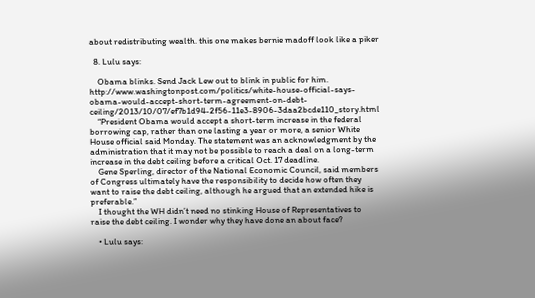about redistributing wealth. this one makes bernie madoff look like a piker

  8. Lulu says:

    Obama blinks. Send Jack Lew out to blink in public for him. http://www.washingtonpost.com/politics/white-house-official-says-obama-would-accept-short-term-agreement-on-debt-ceiling/2013/10/07/ef7b1d94-2f56-11e3-8906-3daa2bcde110_story.html
    “President Obama would accept a short-term increase in the federal borrowing cap, rather than one lasting a year or more, a senior White House official said Monday. The statement was an acknowledgment by the administration that it may not be possible to reach a deal on a long-term increase in the debt ceiling before a critical Oct. 17 deadline.
    Gene Sperling, director of the National Economic Council, said members of Congress ultimately have the responsibility to decide how often they want to raise the debt ceiling, although he argued that an extended hike is preferable.”
    I thought the WH didn’t need no stinking House of Representatives to raise the debt ceiling. I wonder why they have done an about face?

    • Lulu says: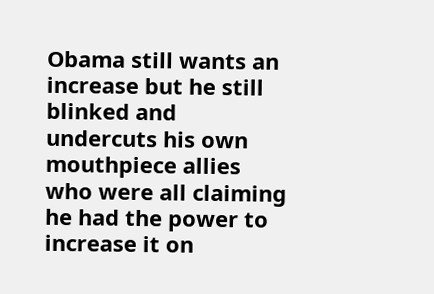Obama still wants an increase but he still blinked and undercuts his own mouthpiece allies who were all claiming he had the power to increase it on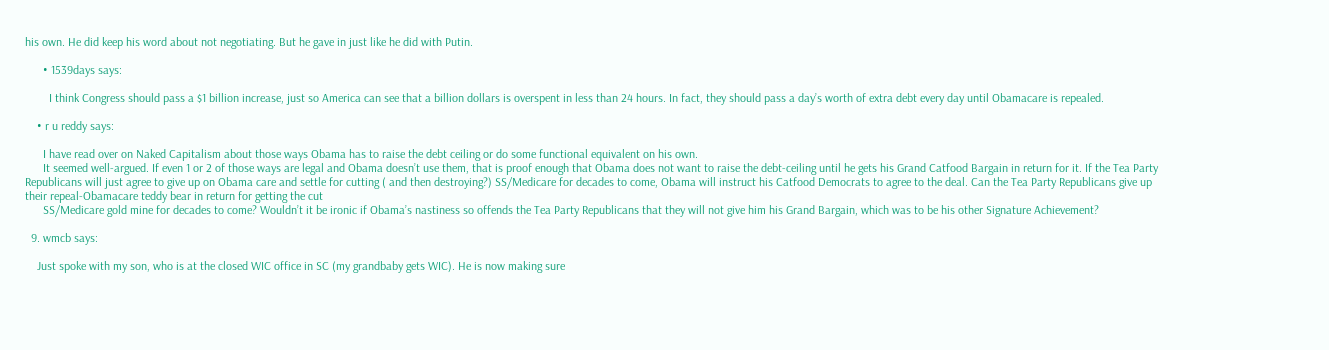his own. He did keep his word about not negotiating. But he gave in just like he did with Putin.

      • 1539days says:

        I think Congress should pass a $1 billion increase, just so America can see that a billion dollars is overspent in less than 24 hours. In fact, they should pass a day’s worth of extra debt every day until Obamacare is repealed.

    • r u reddy says:

      I have read over on Naked Capitalism about those ways Obama has to raise the debt ceiling or do some functional equivalent on his own.
      It seemed well-argued. If even 1 or 2 of those ways are legal and Obama doesn’t use them, that is proof enough that Obama does not want to raise the debt-ceiling until he gets his Grand Catfood Bargain in return for it. If the Tea Party Republicans will just agree to give up on Obama care and settle for cutting ( and then destroying?) SS/Medicare for decades to come, Obama will instruct his Catfood Democrats to agree to the deal. Can the Tea Party Republicans give up their repeal-Obamacare teddy bear in return for getting the cut
      SS/Medicare gold mine for decades to come? Wouldn’t it be ironic if Obama’s nastiness so offends the Tea Party Republicans that they will not give him his Grand Bargain, which was to be his other Signature Achievement?

  9. wmcb says:

    Just spoke with my son, who is at the closed WIC office in SC (my grandbaby gets WIC). He is now making sure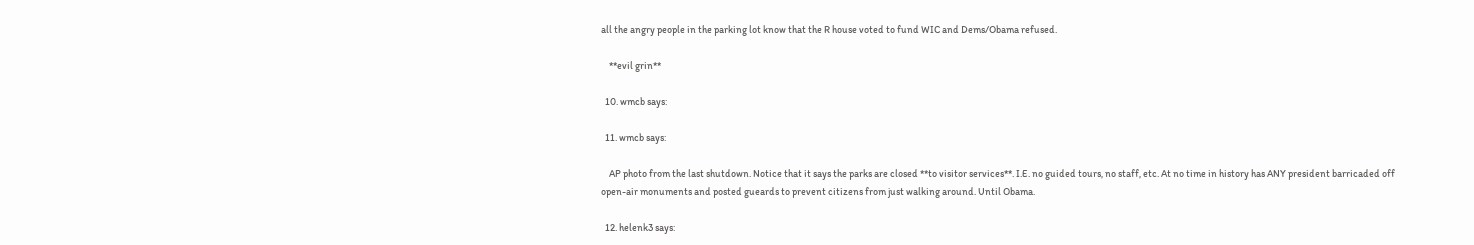all the angry people in the parking lot know that the R house voted to fund WIC and Dems/Obama refused.

    **evil grin**

  10. wmcb says:

  11. wmcb says:

    AP photo from the last shutdown. Notice that it says the parks are closed **to visitor services**. I.E. no guided tours, no staff, etc. At no time in history has ANY president barricaded off open-air monuments and posted gueards to prevent citizens from just walking around. Until Obama.

  12. helenk3 says: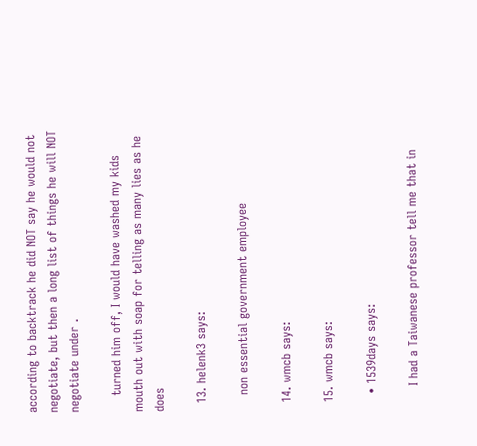according to backtrack he did NOT say he would not negotiate, but then a long list of things he will NOT negotiate under .

    turned him off, I would have washed my kids mouth out with soap for telling as many lies as he does

  13. helenk3 says:

    non essential government employee

  14. wmcb says:

  15. wmcb says:

    • 1539days says:

      I had a Taiwanese professor tell me that in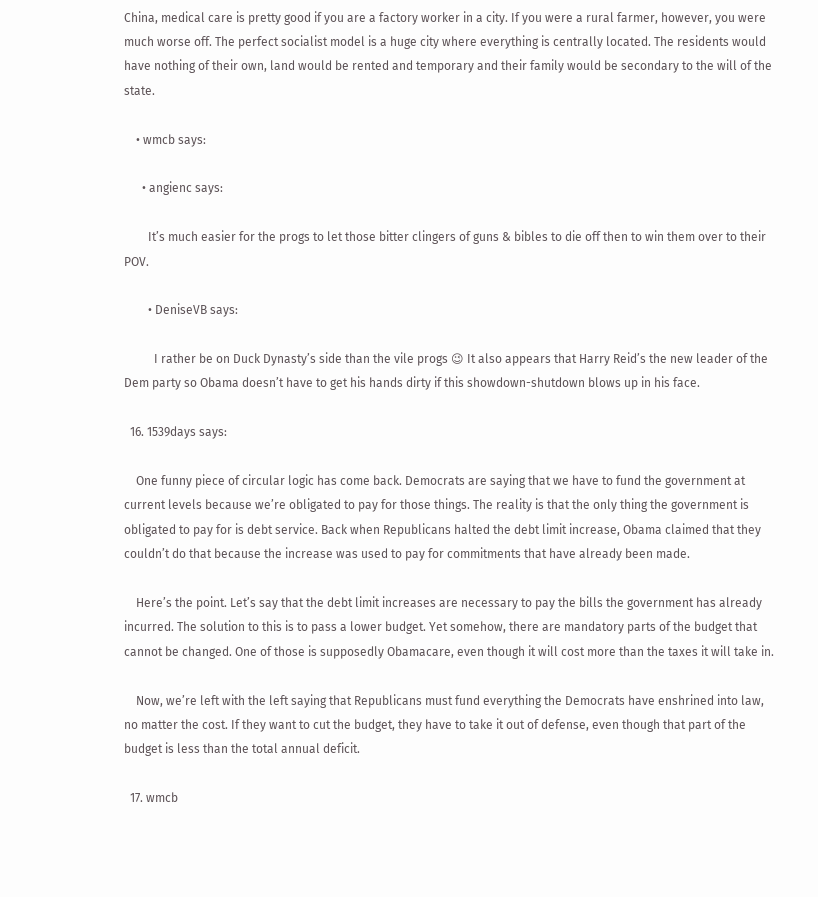China, medical care is pretty good if you are a factory worker in a city. If you were a rural farmer, however, you were much worse off. The perfect socialist model is a huge city where everything is centrally located. The residents would have nothing of their own, land would be rented and temporary and their family would be secondary to the will of the state.

    • wmcb says:

      • angienc says:

        It’s much easier for the progs to let those bitter clingers of guns & bibles to die off then to win them over to their POV.

        • DeniseVB says:

          I rather be on Duck Dynasty’s side than the vile progs 😉 It also appears that Harry Reid’s the new leader of the Dem party so Obama doesn’t have to get his hands dirty if this showdown-shutdown blows up in his face.

  16. 1539days says:

    One funny piece of circular logic has come back. Democrats are saying that we have to fund the government at current levels because we’re obligated to pay for those things. The reality is that the only thing the government is obligated to pay for is debt service. Back when Republicans halted the debt limit increase, Obama claimed that they couldn’t do that because the increase was used to pay for commitments that have already been made.

    Here’s the point. Let’s say that the debt limit increases are necessary to pay the bills the government has already incurred. The solution to this is to pass a lower budget. Yet somehow, there are mandatory parts of the budget that cannot be changed. One of those is supposedly Obamacare, even though it will cost more than the taxes it will take in.

    Now, we’re left with the left saying that Republicans must fund everything the Democrats have enshrined into law, no matter the cost. If they want to cut the budget, they have to take it out of defense, even though that part of the budget is less than the total annual deficit.

  17. wmcb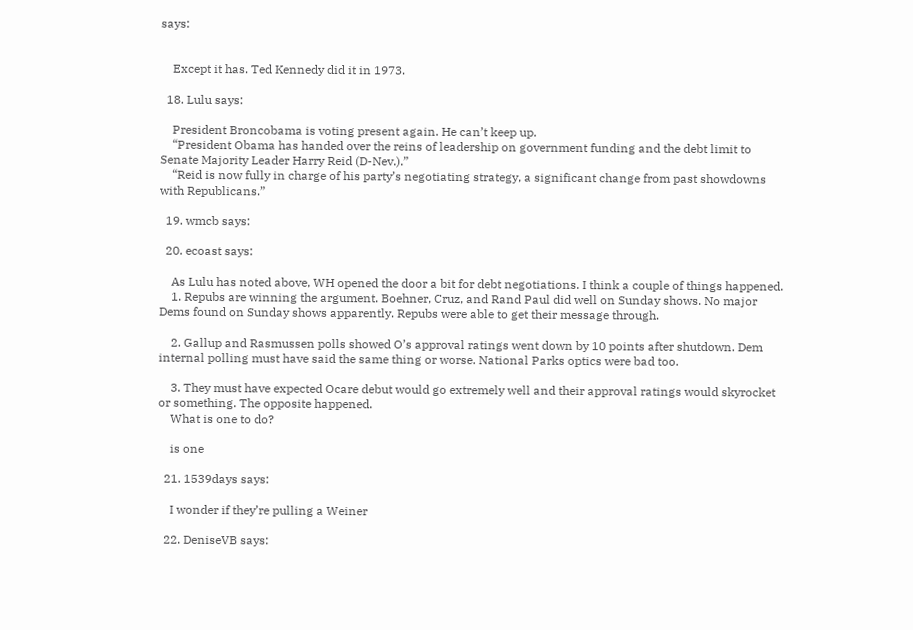says:


    Except it has. Ted Kennedy did it in 1973.

  18. Lulu says:

    President Broncobama is voting present again. He can’t keep up.
    “President Obama has handed over the reins of leadership on government funding and the debt limit to Senate Majority Leader Harry Reid (D-Nev.).”
    “Reid is now fully in charge of his party’s negotiating strategy, a significant change from past showdowns with Republicans.”

  19. wmcb says:

  20. ecoast says:

    As Lulu has noted above, WH opened the door a bit for debt negotiations. I think a couple of things happened.
    1. Repubs are winning the argument. Boehner, Cruz, and Rand Paul did well on Sunday shows. No major Dems found on Sunday shows apparently. Repubs were able to get their message through.

    2. Gallup and Rasmussen polls showed O’s approval ratings went down by 10 points after shutdown. Dem internal polling must have said the same thing or worse. National Parks optics were bad too.

    3. They must have expected Ocare debut would go extremely well and their approval ratings would skyrocket or something. The opposite happened.
    What is one to do?

    is one

  21. 1539days says:

    I wonder if they’re pulling a Weiner

  22. DeniseVB says: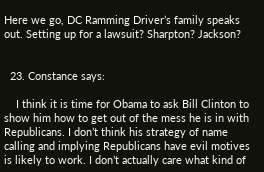Here we go, DC Ramming Driver’s family speaks out. Setting up for a lawsuit? Sharpton? Jackson?


  23. Constance says:

    I think it is time for Obama to ask Bill Clinton to show him how to get out of the mess he is in with Republicans. I don’t think his strategy of name calling and implying Republicans have evil motives is likely to work. I don’t actually care what kind of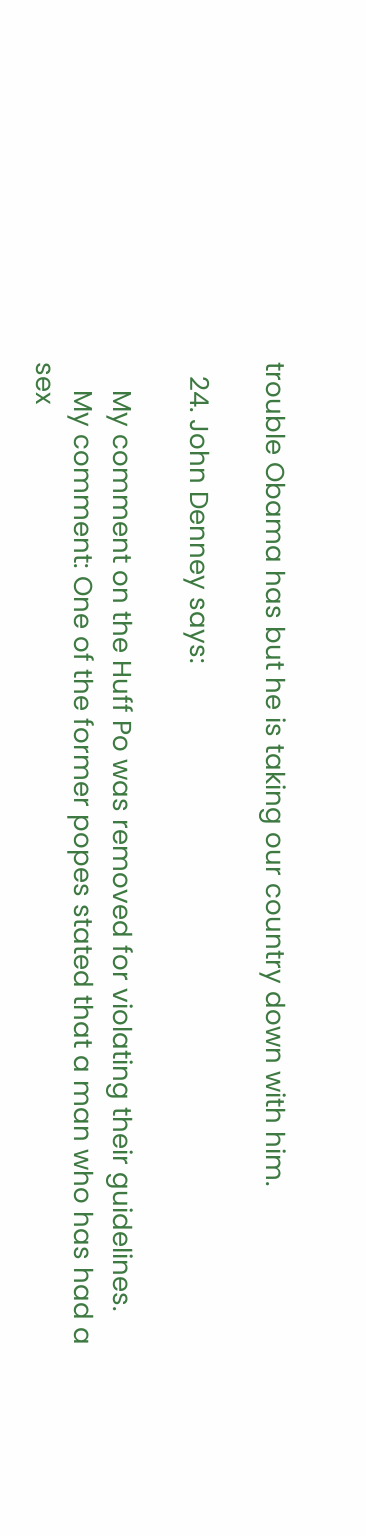trouble Obama has but he is taking our country down with him.

  24. John Denney says:

    My comment on the Huff Po was removed for violating their guidelines.
    My comment: One of the former popes stated that a man who has had a sex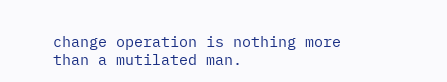change operation is nothing more than a mutilated man.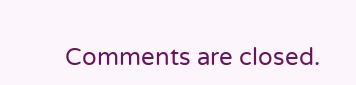Comments are closed.